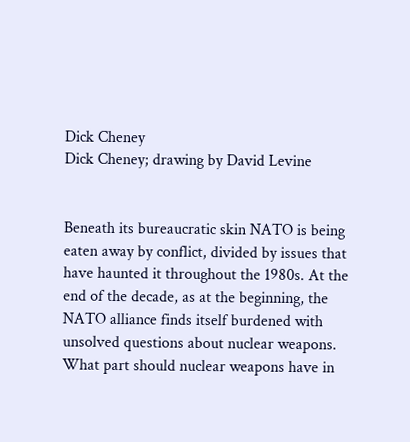Dick Cheney
Dick Cheney; drawing by David Levine


Beneath its bureaucratic skin NATO is being eaten away by conflict, divided by issues that have haunted it throughout the 1980s. At the end of the decade, as at the beginning, the NATO alliance finds itself burdened with unsolved questions about nuclear weapons. What part should nuclear weapons have in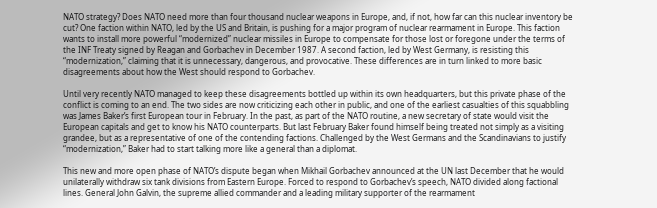NATO strategy? Does NATO need more than four thousand nuclear weapons in Europe, and, if not, how far can this nuclear inventory be cut? One faction within NATO, led by the US and Britain, is pushing for a major program of nuclear rearmament in Europe. This faction wants to install more powerful “modernized” nuclear missiles in Europe to compensate for those lost or foregone under the terms of the INF Treaty signed by Reagan and Gorbachev in December 1987. A second faction, led by West Germany, is resisting this “modernization,” claiming that it is unnecessary, dangerous, and provocative. These differences are in turn linked to more basic disagreements about how the West should respond to Gorbachev.

Until very recently NATO managed to keep these disagreements bottled up within its own headquarters, but this private phase of the conflict is coming to an end. The two sides are now criticizing each other in public, and one of the earliest casualties of this squabbling was James Baker’s first European tour in February. In the past, as part of the NATO routine, a new secretary of state would visit the European capitals and get to know his NATO counterparts. But last February Baker found himself being treated not simply as a visiting grandee, but as a representative of one of the contending factions. Challenged by the West Germans and the Scandinavians to justify “modernization,” Baker had to start talking more like a general than a diplomat.

This new and more open phase of NATO’s dispute began when Mikhail Gorbachev announced at the UN last December that he would unilaterally withdraw six tank divisions from Eastern Europe. Forced to respond to Gorbachev’s speech, NATO divided along factional lines. General John Galvin, the supreme allied commander and a leading military supporter of the rearmament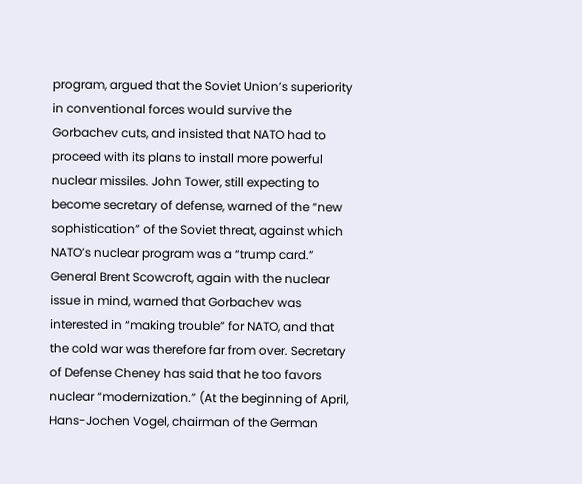program, argued that the Soviet Union’s superiority in conventional forces would survive the Gorbachev cuts, and insisted that NATO had to proceed with its plans to install more powerful nuclear missiles. John Tower, still expecting to become secretary of defense, warned of the “new sophistication” of the Soviet threat, against which NATO’s nuclear program was a “trump card.” General Brent Scowcroft, again with the nuclear issue in mind, warned that Gorbachev was interested in “making trouble” for NATO, and that the cold war was therefore far from over. Secretary of Defense Cheney has said that he too favors nuclear “modernization.” (At the beginning of April, Hans-Jochen Vogel, chairman of the German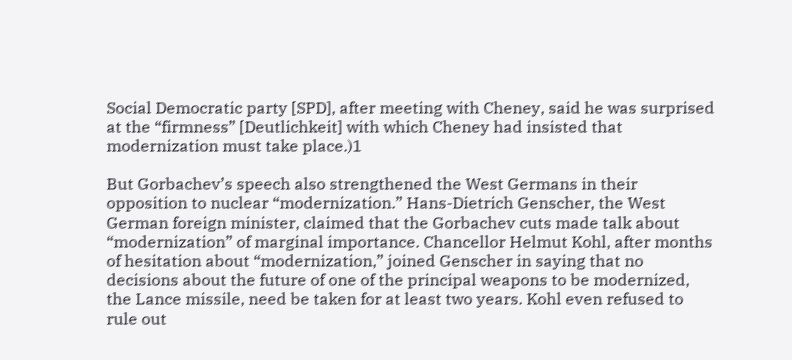Social Democratic party [SPD], after meeting with Cheney, said he was surprised at the “firmness” [Deutlichkeit] with which Cheney had insisted that modernization must take place.)1

But Gorbachev’s speech also strengthened the West Germans in their opposition to nuclear “modernization.” Hans-Dietrich Genscher, the West German foreign minister, claimed that the Gorbachev cuts made talk about “modernization” of marginal importance. Chancellor Helmut Kohl, after months of hesitation about “modernization,” joined Genscher in saying that no decisions about the future of one of the principal weapons to be modernized, the Lance missile, need be taken for at least two years. Kohl even refused to rule out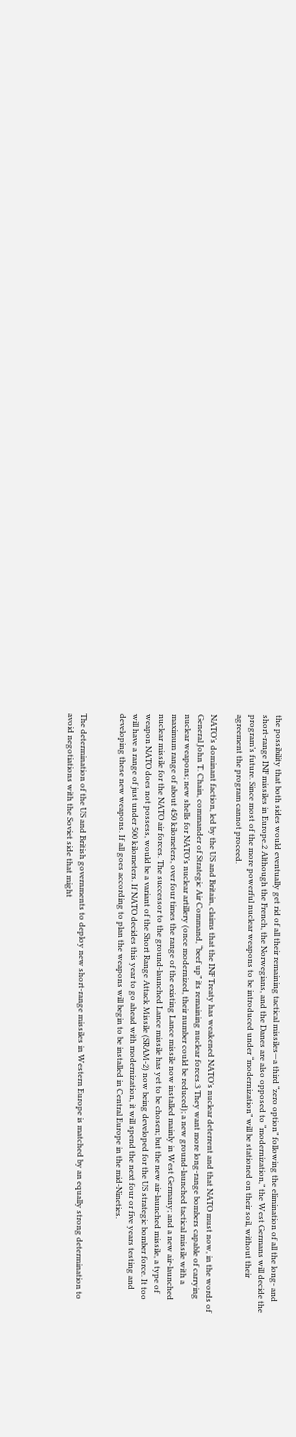the possibility that both sides would eventually get rid of all their remaining tactical missiles—a third “zero option” following the elimination of all the long- and short-range INF missiles in Europe.2 Although the French, the Norwegians, and the Danes are also opposed to “modernization,” the West Germans will decide the program’s future. Since most of the more powerful nuclear weapons to be introduced under “modernization” will be stationed on their soil, without their agreement the program cannot proceed.

NATO’s dominant faction, led by the US and Britain, claims that the INF Treaty has weakened NATO’s nuclear deterrent and that NATO must now, in the words of General John T. Chain, commander of Strategic Air Command, “beef up” its remaining nuclear forces.3 They want more long-range bombers capable of carrying nuclear weapons; new shells for NATO’s nuclear artillery (once modernized, their number could be reduced); a new ground-launched tactical missile with a maximum range of about 450 kilometers, over four times the range of the existing Lance missile now installed mainly in West Germany; and a new air-launched nuclear missile for the NATO air forces. The successor to the ground-launched Lance missile has yet to be chosen; but the new air-launched missile, a type of weapon NATO does not possess, would be a variant of the Short Range Attack Missile (SRAM-2) now being developed for the US strategic bomber force. It too will have a range of just under 500 kilometers. If NATO decides this year to go ahead with modernization, it will spend the next four or five years testing and developing these new weapons. If all goes according to plan the weapons will begin to be installed in Central Europe in the mid-Nineties.


The determination of the US and British governments to deploy new short-range missiles in Western Europe is matched by an equally strong determination to avoid negotiations with the Soviet side that might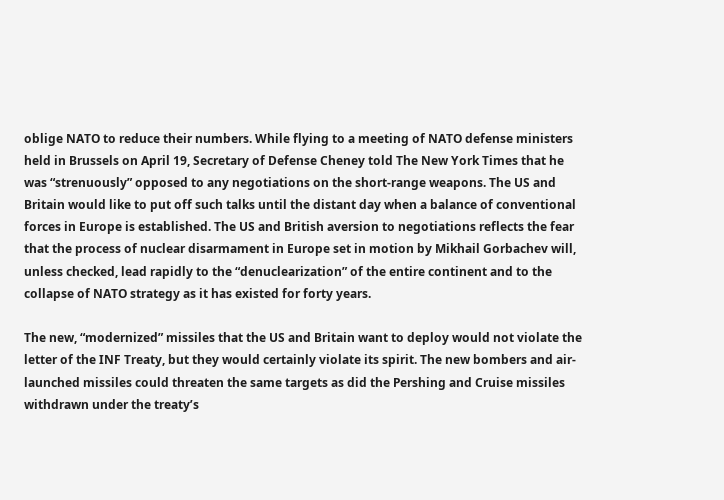oblige NATO to reduce their numbers. While flying to a meeting of NATO defense ministers held in Brussels on April 19, Secretary of Defense Cheney told The New York Times that he was “strenuously” opposed to any negotiations on the short-range weapons. The US and Britain would like to put off such talks until the distant day when a balance of conventional forces in Europe is established. The US and British aversion to negotiations reflects the fear that the process of nuclear disarmament in Europe set in motion by Mikhail Gorbachev will, unless checked, lead rapidly to the “denuclearization” of the entire continent and to the collapse of NATO strategy as it has existed for forty years.

The new, “modernized” missiles that the US and Britain want to deploy would not violate the letter of the INF Treaty, but they would certainly violate its spirit. The new bombers and air-launched missiles could threaten the same targets as did the Pershing and Cruise missiles withdrawn under the treaty’s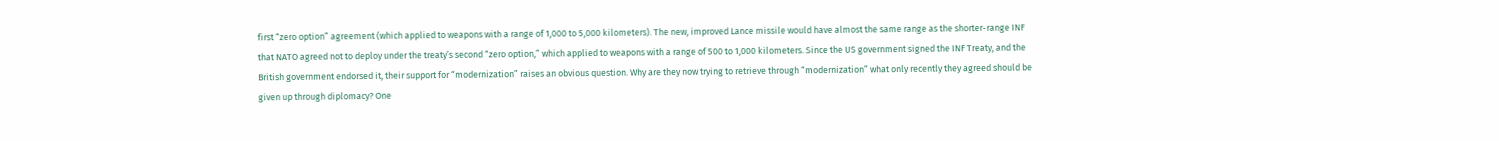first “zero option” agreement (which applied to weapons with a range of 1,000 to 5,000 kilometers). The new, improved Lance missile would have almost the same range as the shorter-range INF that NATO agreed not to deploy under the treaty’s second “zero option,” which applied to weapons with a range of 500 to 1,000 kilometers. Since the US government signed the INF Treaty, and the British government endorsed it, their support for “modernization” raises an obvious question. Why are they now trying to retrieve through “modernization” what only recently they agreed should be given up through diplomacy? One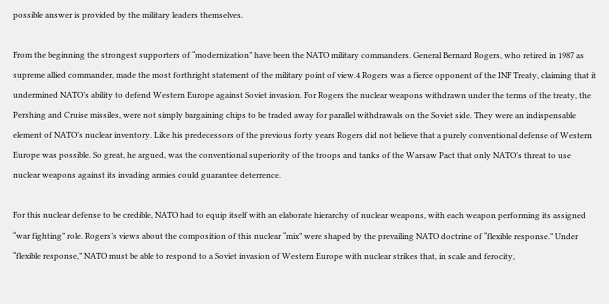possible answer is provided by the military leaders themselves.

From the beginning the strongest supporters of “modernization” have been the NATO military commanders. General Bernard Rogers, who retired in 1987 as supreme allied commander, made the most forthright statement of the military point of view.4 Rogers was a fierce opponent of the INF Treaty, claiming that it undermined NATO’s ability to defend Western Europe against Soviet invasion. For Rogers the nuclear weapons withdrawn under the terms of the treaty, the Pershing and Cruise missiles, were not simply bargaining chips to be traded away for parallel withdrawals on the Soviet side. They were an indispensable element of NATO’s nuclear inventory. Like his predecessors of the previous forty years Rogers did not believe that a purely conventional defense of Western Europe was possible. So great, he argued, was the conventional superiority of the troops and tanks of the Warsaw Pact that only NATO’s threat to use nuclear weapons against its invading armies could guarantee deterrence.

For this nuclear defense to be credible, NATO had to equip itself with an elaborate hierarchy of nuclear weapons, with each weapon performing its assigned “war fighting” role. Rogers’s views about the composition of this nuclear “mix” were shaped by the prevailing NATO doctrine of “flexible response.” Under “flexible response,” NATO must be able to respond to a Soviet invasion of Western Europe with nuclear strikes that, in scale and ferocity,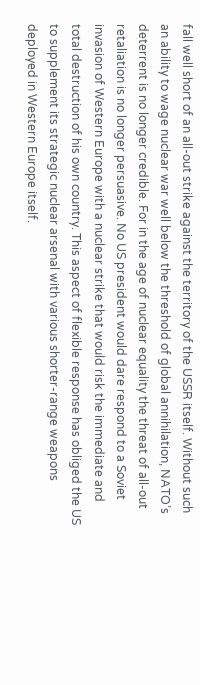fall well short of an all-out strike against the territory of the USSR itself. Without such an ability to wage nuclear war well below the threshold of global annihilation, NATO’s deterrent is no longer credible. For in the age of nuclear equality the threat of all-out retaliation is no longer persuasive. No US president would dare respond to a Soviet invasion of Western Europe with a nuclear strike that would risk the immediate and total destruction of his own country. This aspect of flexible response has obliged the US to supplement its strategic nuclear arsenal with various shorter-range weapons deployed in Western Europe itself.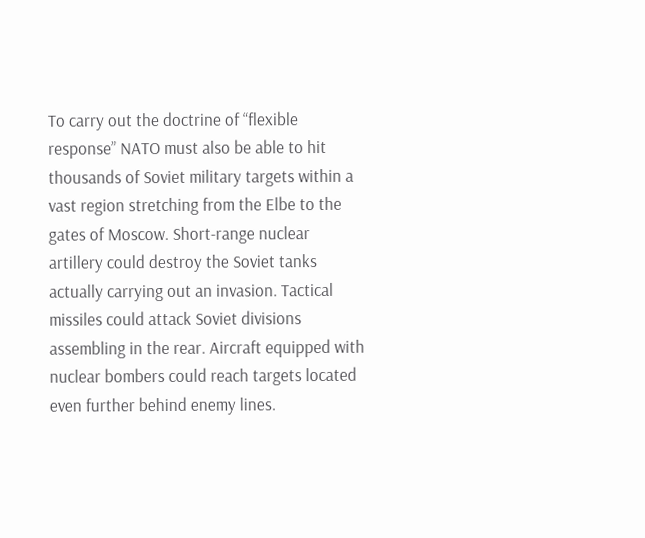To carry out the doctrine of “flexible response” NATO must also be able to hit thousands of Soviet military targets within a vast region stretching from the Elbe to the gates of Moscow. Short-range nuclear artillery could destroy the Soviet tanks actually carrying out an invasion. Tactical missiles could attack Soviet divisions assembling in the rear. Aircraft equipped with nuclear bombers could reach targets located even further behind enemy lines.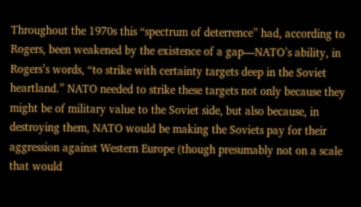Throughout the 1970s this “spectrum of deterrence” had, according to Rogers, been weakened by the existence of a gap—NATO’s ability, in Rogers’s words, “to strike with certainty targets deep in the Soviet heartland.” NATO needed to strike these targets not only because they might be of military value to the Soviet side, but also because, in destroying them, NATO would be making the Soviets pay for their aggression against Western Europe (though presumably not on a scale that would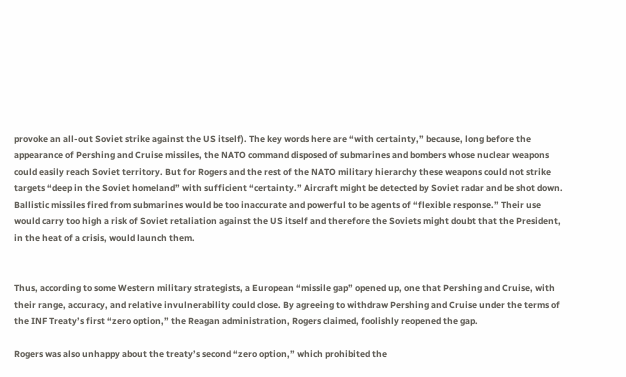provoke an all-out Soviet strike against the US itself). The key words here are “with certainty,” because, long before the appearance of Pershing and Cruise missiles, the NATO command disposed of submarines and bombers whose nuclear weapons could easily reach Soviet territory. But for Rogers and the rest of the NATO military hierarchy these weapons could not strike targets “deep in the Soviet homeland” with sufficient “certainty.” Aircraft might be detected by Soviet radar and be shot down. Ballistic missiles fired from submarines would be too inaccurate and powerful to be agents of “flexible response.” Their use would carry too high a risk of Soviet retaliation against the US itself and therefore the Soviets might doubt that the President, in the heat of a crisis, would launch them.


Thus, according to some Western military strategists, a European “missile gap” opened up, one that Pershing and Cruise, with their range, accuracy, and relative invulnerability could close. By agreeing to withdraw Pershing and Cruise under the terms of the INF Treaty’s first “zero option,” the Reagan administration, Rogers claimed, foolishly reopened the gap.

Rogers was also unhappy about the treaty’s second “zero option,” which prohibited the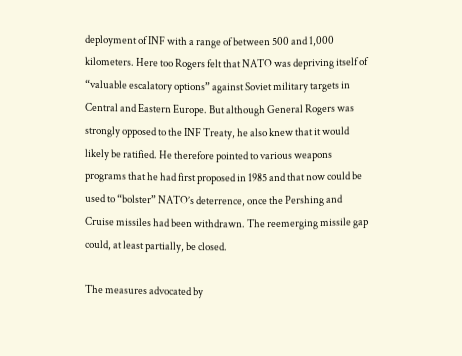deployment of INF with a range of between 500 and 1,000 kilometers. Here too Rogers felt that NATO was depriving itself of “valuable escalatory options” against Soviet military targets in Central and Eastern Europe. But although General Rogers was strongly opposed to the INF Treaty, he also knew that it would likely be ratified. He therefore pointed to various weapons programs that he had first proposed in 1985 and that now could be used to “bolster” NATO’s deterrence, once the Pershing and Cruise missiles had been withdrawn. The reemerging missile gap could, at least partially, be closed.

The measures advocated by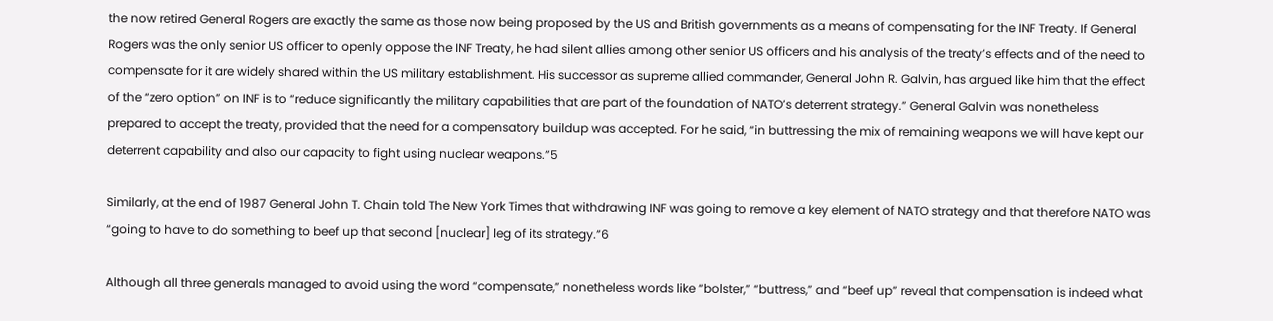the now retired General Rogers are exactly the same as those now being proposed by the US and British governments as a means of compensating for the INF Treaty. If General Rogers was the only senior US officer to openly oppose the INF Treaty, he had silent allies among other senior US officers and his analysis of the treaty’s effects and of the need to compensate for it are widely shared within the US military establishment. His successor as supreme allied commander, General John R. Galvin, has argued like him that the effect of the “zero option” on INF is to “reduce significantly the military capabilities that are part of the foundation of NATO’s deterrent strategy.” General Galvin was nonetheless prepared to accept the treaty, provided that the need for a compensatory buildup was accepted. For he said, “in buttressing the mix of remaining weapons we will have kept our deterrent capability and also our capacity to fight using nuclear weapons.”5

Similarly, at the end of 1987 General John T. Chain told The New York Times that withdrawing INF was going to remove a key element of NATO strategy and that therefore NATO was “going to have to do something to beef up that second [nuclear] leg of its strategy.”6

Although all three generals managed to avoid using the word “compensate,” nonetheless words like “bolster,” “buttress,” and “beef up” reveal that compensation is indeed what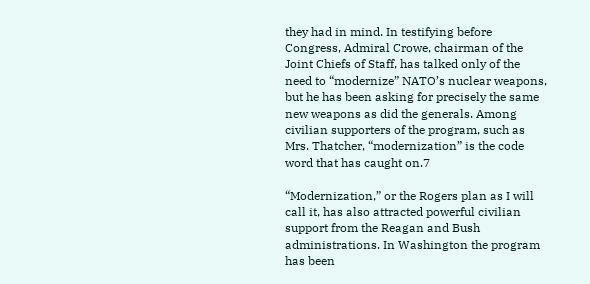they had in mind. In testifying before Congress, Admiral Crowe, chairman of the Joint Chiefs of Staff, has talked only of the need to “modernize” NATO’s nuclear weapons, but he has been asking for precisely the same new weapons as did the generals. Among civilian supporters of the program, such as Mrs. Thatcher, “modernization” is the code word that has caught on.7

“Modernization,” or the Rogers plan as I will call it, has also attracted powerful civilian support from the Reagan and Bush administrations. In Washington the program has been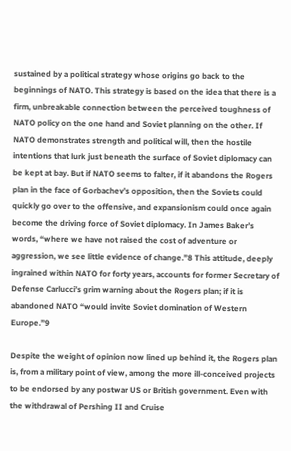sustained by a political strategy whose origins go back to the beginnings of NATO. This strategy is based on the idea that there is a firm, unbreakable connection between the perceived toughness of NATO policy on the one hand and Soviet planning on the other. If NATO demonstrates strength and political will, then the hostile intentions that lurk just beneath the surface of Soviet diplomacy can be kept at bay. But if NATO seems to falter, if it abandons the Rogers plan in the face of Gorbachev’s opposition, then the Soviets could quickly go over to the offensive, and expansionism could once again become the driving force of Soviet diplomacy. In James Baker’s words, “where we have not raised the cost of adventure or aggression, we see little evidence of change.”8 This attitude, deeply ingrained within NATO for forty years, accounts for former Secretary of Defense Carlucci’s grim warning about the Rogers plan; if it is abandoned NATO “would invite Soviet domination of Western Europe.”9

Despite the weight of opinion now lined up behind it, the Rogers plan is, from a military point of view, among the more ill-conceived projects to be endorsed by any postwar US or British government. Even with the withdrawal of Pershing II and Cruise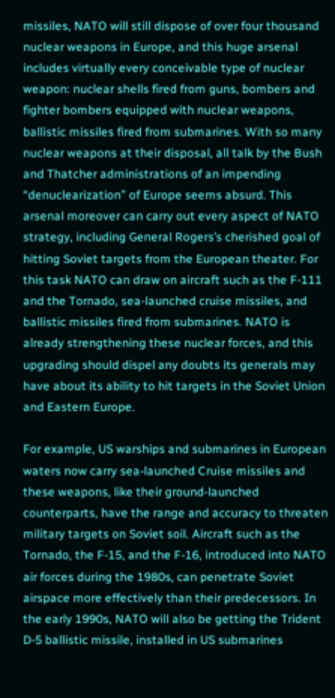missiles, NATO will still dispose of over four thousand nuclear weapons in Europe, and this huge arsenal includes virtually every conceivable type of nuclear weapon: nuclear shells fired from guns, bombers and fighter bombers equipped with nuclear weapons, ballistic missiles fired from submarines. With so many nuclear weapons at their disposal, all talk by the Bush and Thatcher administrations of an impending “denuclearization” of Europe seems absurd. This arsenal moreover can carry out every aspect of NATO strategy, including General Rogers’s cherished goal of hitting Soviet targets from the European theater. For this task NATO can draw on aircraft such as the F-111 and the Tornado, sea-launched cruise missiles, and ballistic missiles fired from submarines. NATO is already strengthening these nuclear forces, and this upgrading should dispel any doubts its generals may have about its ability to hit targets in the Soviet Union and Eastern Europe.

For example, US warships and submarines in European waters now carry sea-launched Cruise missiles and these weapons, like their ground-launched counterparts, have the range and accuracy to threaten military targets on Soviet soil. Aircraft such as the Tornado, the F-15, and the F-16, introduced into NATO air forces during the 1980s, can penetrate Soviet airspace more effectively than their predecessors. In the early 1990s, NATO will also be getting the Trident D-5 ballistic missile, installed in US submarines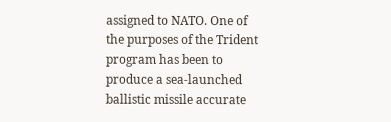assigned to NATO. One of the purposes of the Trident program has been to produce a sea-launched ballistic missile accurate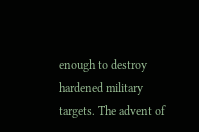enough to destroy hardened military targets. The advent of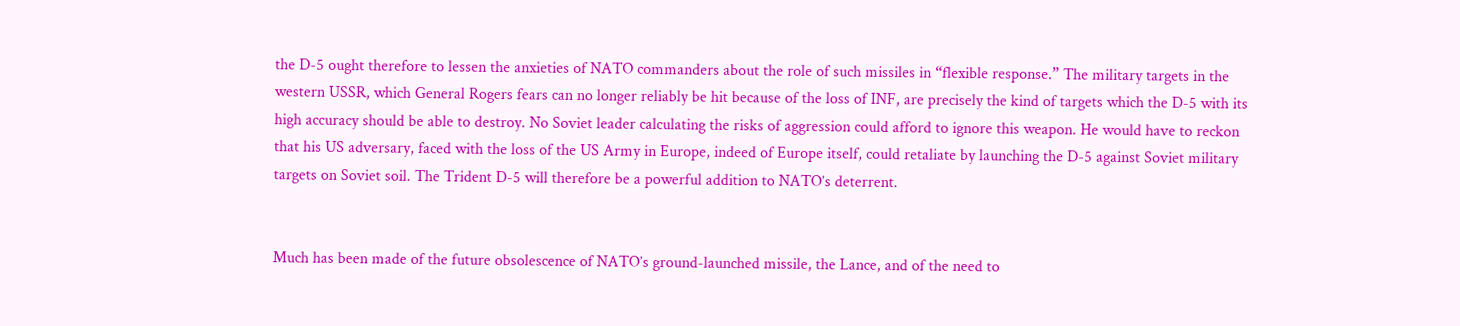the D-5 ought therefore to lessen the anxieties of NATO commanders about the role of such missiles in “flexible response.” The military targets in the western USSR, which General Rogers fears can no longer reliably be hit because of the loss of INF, are precisely the kind of targets which the D-5 with its high accuracy should be able to destroy. No Soviet leader calculating the risks of aggression could afford to ignore this weapon. He would have to reckon that his US adversary, faced with the loss of the US Army in Europe, indeed of Europe itself, could retaliate by launching the D-5 against Soviet military targets on Soviet soil. The Trident D-5 will therefore be a powerful addition to NATO’s deterrent.


Much has been made of the future obsolescence of NATO’s ground-launched missile, the Lance, and of the need to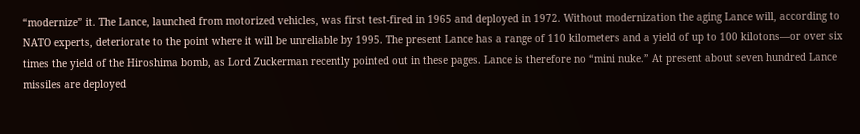“modernize” it. The Lance, launched from motorized vehicles, was first test-fired in 1965 and deployed in 1972. Without modernization the aging Lance will, according to NATO experts, deteriorate to the point where it will be unreliable by 1995. The present Lance has a range of 110 kilometers and a yield of up to 100 kilotons—or over six times the yield of the Hiroshima bomb, as Lord Zuckerman recently pointed out in these pages. Lance is therefore no “mini nuke.” At present about seven hundred Lance missiles are deployed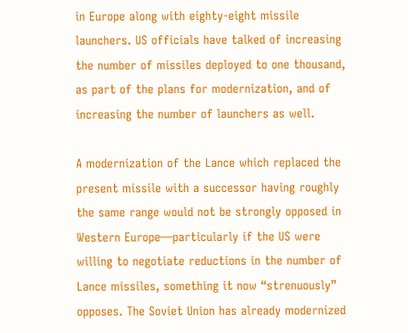in Europe along with eighty-eight missile launchers. US officials have talked of increasing the number of missiles deployed to one thousand, as part of the plans for modernization, and of increasing the number of launchers as well.

A modernization of the Lance which replaced the present missile with a successor having roughly the same range would not be strongly opposed in Western Europe—particularly if the US were willing to negotiate reductions in the number of Lance missiles, something it now “strenuously” opposes. The Soviet Union has already modernized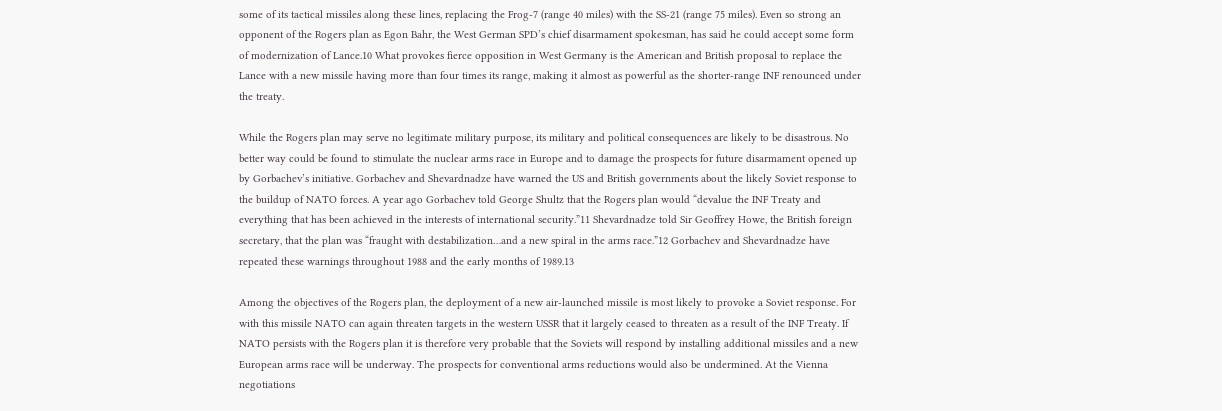some of its tactical missiles along these lines, replacing the Frog-7 (range 40 miles) with the SS-21 (range 75 miles). Even so strong an opponent of the Rogers plan as Egon Bahr, the West German SPD’s chief disarmament spokesman, has said he could accept some form of modernization of Lance.10 What provokes fierce opposition in West Germany is the American and British proposal to replace the Lance with a new missile having more than four times its range, making it almost as powerful as the shorter-range INF renounced under the treaty.

While the Rogers plan may serve no legitimate military purpose, its military and political consequences are likely to be disastrous. No better way could be found to stimulate the nuclear arms race in Europe and to damage the prospects for future disarmament opened up by Gorbachev’s initiative. Gorbachev and Shevardnadze have warned the US and British governments about the likely Soviet response to the buildup of NATO forces. A year ago Gorbachev told George Shultz that the Rogers plan would “devalue the INF Treaty and everything that has been achieved in the interests of international security.”11 Shevardnadze told Sir Geoffrey Howe, the British foreign secretary, that the plan was “fraught with destabilization…and a new spiral in the arms race.”12 Gorbachev and Shevardnadze have repeated these warnings throughout 1988 and the early months of 1989.13

Among the objectives of the Rogers plan, the deployment of a new air-launched missile is most likely to provoke a Soviet response. For with this missile NATO can again threaten targets in the western USSR that it largely ceased to threaten as a result of the INF Treaty. If NATO persists with the Rogers plan it is therefore very probable that the Soviets will respond by installing additional missiles and a new European arms race will be underway. The prospects for conventional arms reductions would also be undermined. At the Vienna negotiations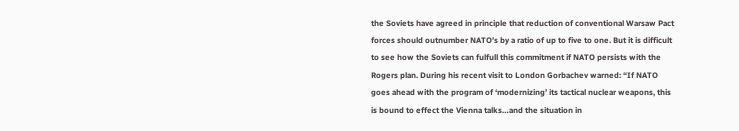the Soviets have agreed in principle that reduction of conventional Warsaw Pact forces should outnumber NATO’s by a ratio of up to five to one. But it is difficult to see how the Soviets can fulfull this commitment if NATO persists with the Rogers plan. During his recent visit to London Gorbachev warned: “If NATO goes ahead with the program of ‘modernizing’ its tactical nuclear weapons, this is bound to effect the Vienna talks…and the situation in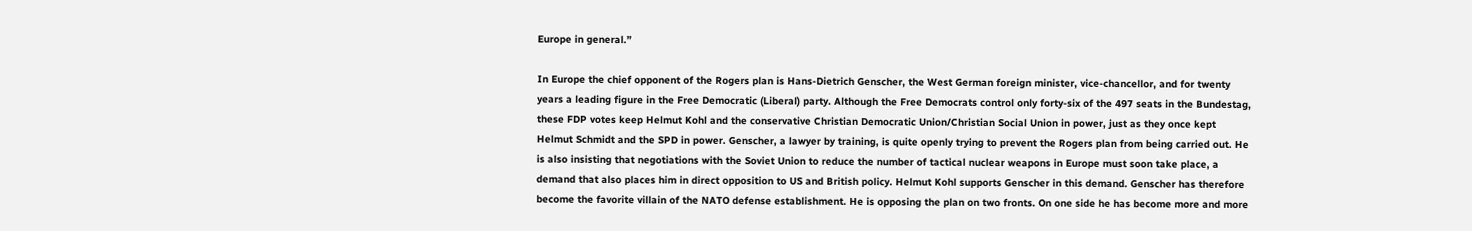Europe in general.”

In Europe the chief opponent of the Rogers plan is Hans-Dietrich Genscher, the West German foreign minister, vice-chancellor, and for twenty years a leading figure in the Free Democratic (Liberal) party. Although the Free Democrats control only forty-six of the 497 seats in the Bundestag, these FDP votes keep Helmut Kohl and the conservative Christian Democratic Union/Christian Social Union in power, just as they once kept Helmut Schmidt and the SPD in power. Genscher, a lawyer by training, is quite openly trying to prevent the Rogers plan from being carried out. He is also insisting that negotiations with the Soviet Union to reduce the number of tactical nuclear weapons in Europe must soon take place, a demand that also places him in direct opposition to US and British policy. Helmut Kohl supports Genscher in this demand. Genscher has therefore become the favorite villain of the NATO defense establishment. He is opposing the plan on two fronts. On one side he has become more and more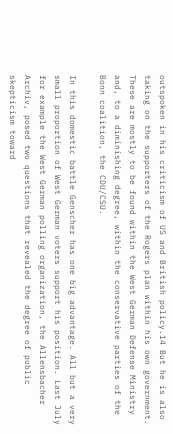outspoken in his criticism of US and British policy.14 But he is also taking on the supporters of the Rogers plan within his own government. These are mostly to be found within the West German Defense Ministry and, to a diminishing degree, within the conservative parties of the Bonn coalition, the CDU/CSU.

In this domestic battle Genscher has one big advantage. All but a very small proportion of West German voters support his position. Last July for example the West German polling organization, the Allensbacher Archiv, posed two questions that revealed the degree of public skepticism toward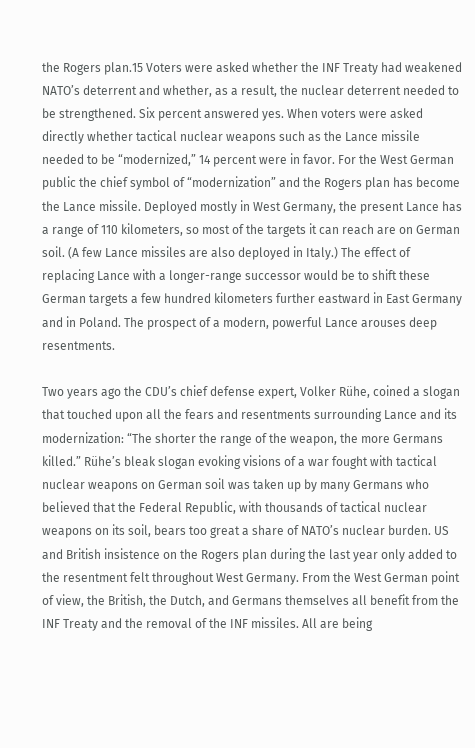the Rogers plan.15 Voters were asked whether the INF Treaty had weakened NATO’s deterrent and whether, as a result, the nuclear deterrent needed to be strengthened. Six percent answered yes. When voters were asked directly whether tactical nuclear weapons such as the Lance missile needed to be “modernized,” 14 percent were in favor. For the West German public the chief symbol of “modernization” and the Rogers plan has become the Lance missile. Deployed mostly in West Germany, the present Lance has a range of 110 kilometers, so most of the targets it can reach are on German soil. (A few Lance missiles are also deployed in Italy.) The effect of replacing Lance with a longer-range successor would be to shift these German targets a few hundred kilometers further eastward in East Germany and in Poland. The prospect of a modern, powerful Lance arouses deep resentments.

Two years ago the CDU’s chief defense expert, Volker Rühe, coined a slogan that touched upon all the fears and resentments surrounding Lance and its modernization: “The shorter the range of the weapon, the more Germans killed.” Rühe’s bleak slogan evoking visions of a war fought with tactical nuclear weapons on German soil was taken up by many Germans who believed that the Federal Republic, with thousands of tactical nuclear weapons on its soil, bears too great a share of NATO’s nuclear burden. US and British insistence on the Rogers plan during the last year only added to the resentment felt throughout West Germany. From the West German point of view, the British, the Dutch, and Germans themselves all benefit from the INF Treaty and the removal of the INF missiles. All are being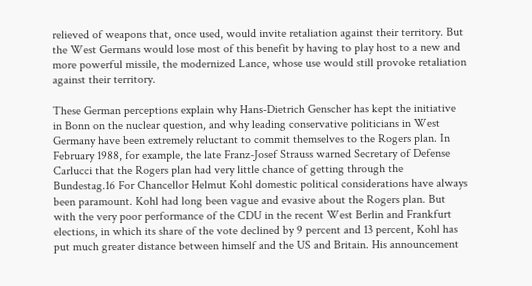relieved of weapons that, once used, would invite retaliation against their territory. But the West Germans would lose most of this benefit by having to play host to a new and more powerful missile, the modernized Lance, whose use would still provoke retaliation against their territory.

These German perceptions explain why Hans-Dietrich Genscher has kept the initiative in Bonn on the nuclear question, and why leading conservative politicians in West Germany have been extremely reluctant to commit themselves to the Rogers plan. In February 1988, for example, the late Franz-Josef Strauss warned Secretary of Defense Carlucci that the Rogers plan had very little chance of getting through the Bundestag.16 For Chancellor Helmut Kohl domestic political considerations have always been paramount. Kohl had long been vague and evasive about the Rogers plan. But with the very poor performance of the CDU in the recent West Berlin and Frankfurt elections, in which its share of the vote declined by 9 percent and 13 percent, Kohl has put much greater distance between himself and the US and Britain. His announcement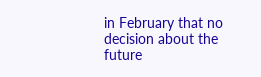in February that no decision about the future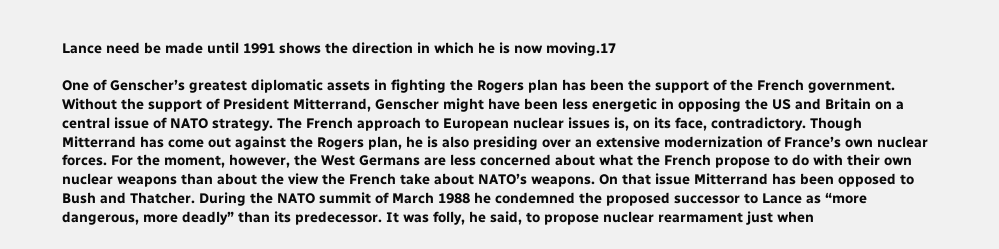Lance need be made until 1991 shows the direction in which he is now moving.17

One of Genscher’s greatest diplomatic assets in fighting the Rogers plan has been the support of the French government. Without the support of President Mitterrand, Genscher might have been less energetic in opposing the US and Britain on a central issue of NATO strategy. The French approach to European nuclear issues is, on its face, contradictory. Though Mitterrand has come out against the Rogers plan, he is also presiding over an extensive modernization of France’s own nuclear forces. For the moment, however, the West Germans are less concerned about what the French propose to do with their own nuclear weapons than about the view the French take about NATO’s weapons. On that issue Mitterrand has been opposed to Bush and Thatcher. During the NATO summit of March 1988 he condemned the proposed successor to Lance as “more dangerous, more deadly” than its predecessor. It was folly, he said, to propose nuclear rearmament just when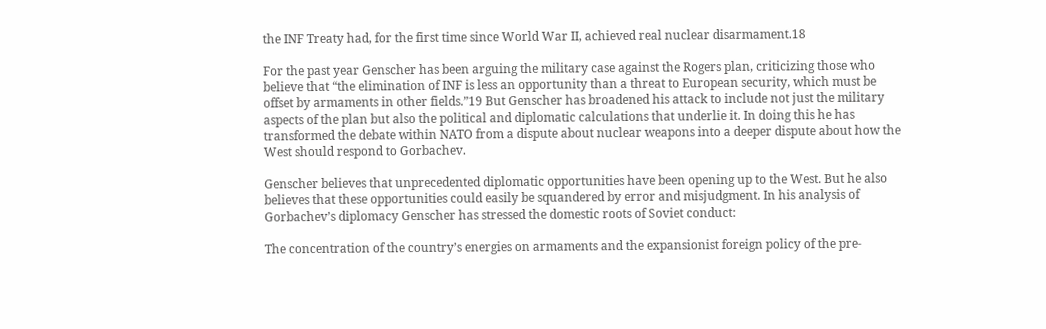the INF Treaty had, for the first time since World War II, achieved real nuclear disarmament.18

For the past year Genscher has been arguing the military case against the Rogers plan, criticizing those who believe that “the elimination of INF is less an opportunity than a threat to European security, which must be offset by armaments in other fields.”19 But Genscher has broadened his attack to include not just the military aspects of the plan but also the political and diplomatic calculations that underlie it. In doing this he has transformed the debate within NATO from a dispute about nuclear weapons into a deeper dispute about how the West should respond to Gorbachev.

Genscher believes that unprecedented diplomatic opportunities have been opening up to the West. But he also believes that these opportunities could easily be squandered by error and misjudgment. In his analysis of Gorbachev’s diplomacy Genscher has stressed the domestic roots of Soviet conduct:

The concentration of the country’s energies on armaments and the expansionist foreign policy of the pre-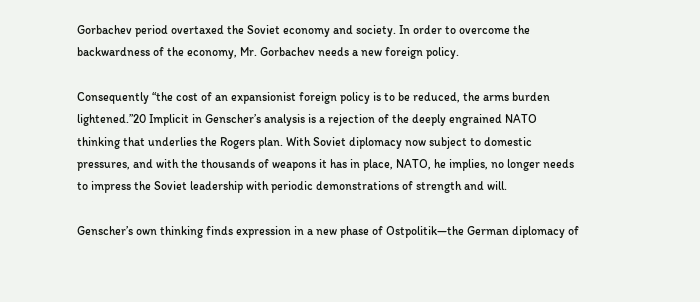Gorbachev period overtaxed the Soviet economy and society. In order to overcome the backwardness of the economy, Mr. Gorbachev needs a new foreign policy.

Consequently “the cost of an expansionist foreign policy is to be reduced, the arms burden lightened.”20 Implicit in Genscher’s analysis is a rejection of the deeply engrained NATO thinking that underlies the Rogers plan. With Soviet diplomacy now subject to domestic pressures, and with the thousands of weapons it has in place, NATO, he implies, no longer needs to impress the Soviet leadership with periodic demonstrations of strength and will.

Genscher’s own thinking finds expression in a new phase of Ostpolitik—the German diplomacy of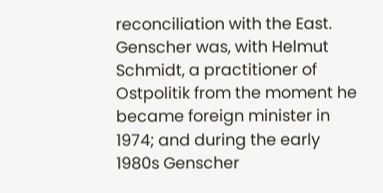reconciliation with the East. Genscher was, with Helmut Schmidt, a practitioner of Ostpolitik from the moment he became foreign minister in 1974; and during the early 1980s Genscher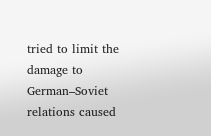tried to limit the damage to German–Soviet relations caused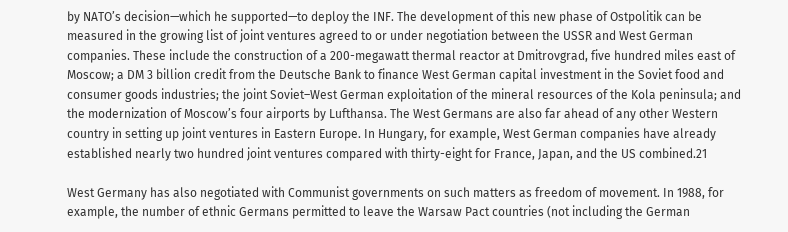by NATO’s decision—which he supported—to deploy the INF. The development of this new phase of Ostpolitik can be measured in the growing list of joint ventures agreed to or under negotiation between the USSR and West German companies. These include the construction of a 200-megawatt thermal reactor at Dmitrovgrad, five hundred miles east of Moscow; a DM 3 billion credit from the Deutsche Bank to finance West German capital investment in the Soviet food and consumer goods industries; the joint Soviet–West German exploitation of the mineral resources of the Kola peninsula; and the modernization of Moscow’s four airports by Lufthansa. The West Germans are also far ahead of any other Western country in setting up joint ventures in Eastern Europe. In Hungary, for example, West German companies have already established nearly two hundred joint ventures compared with thirty-eight for France, Japan, and the US combined.21

West Germany has also negotiated with Communist governments on such matters as freedom of movement. In 1988, for example, the number of ethnic Germans permitted to leave the Warsaw Pact countries (not including the German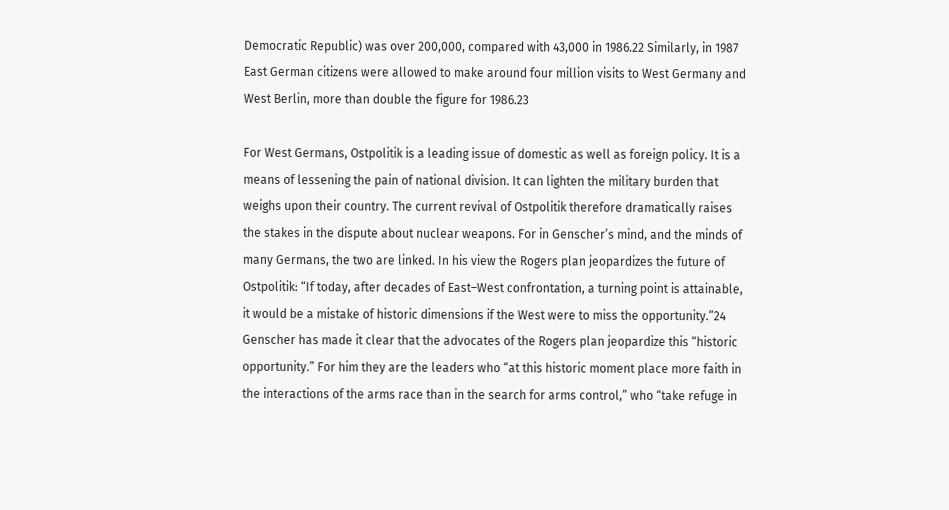Democratic Republic) was over 200,000, compared with 43,000 in 1986.22 Similarly, in 1987 East German citizens were allowed to make around four million visits to West Germany and West Berlin, more than double the figure for 1986.23

For West Germans, Ostpolitik is a leading issue of domestic as well as foreign policy. It is a means of lessening the pain of national division. It can lighten the military burden that weighs upon their country. The current revival of Ostpolitik therefore dramatically raises the stakes in the dispute about nuclear weapons. For in Genscher’s mind, and the minds of many Germans, the two are linked. In his view the Rogers plan jeopardizes the future of Ostpolitik: “If today, after decades of East–West confrontation, a turning point is attainable, it would be a mistake of historic dimensions if the West were to miss the opportunity.”24 Genscher has made it clear that the advocates of the Rogers plan jeopardize this “historic opportunity.” For him they are the leaders who “at this historic moment place more faith in the interactions of the arms race than in the search for arms control,” who “take refuge in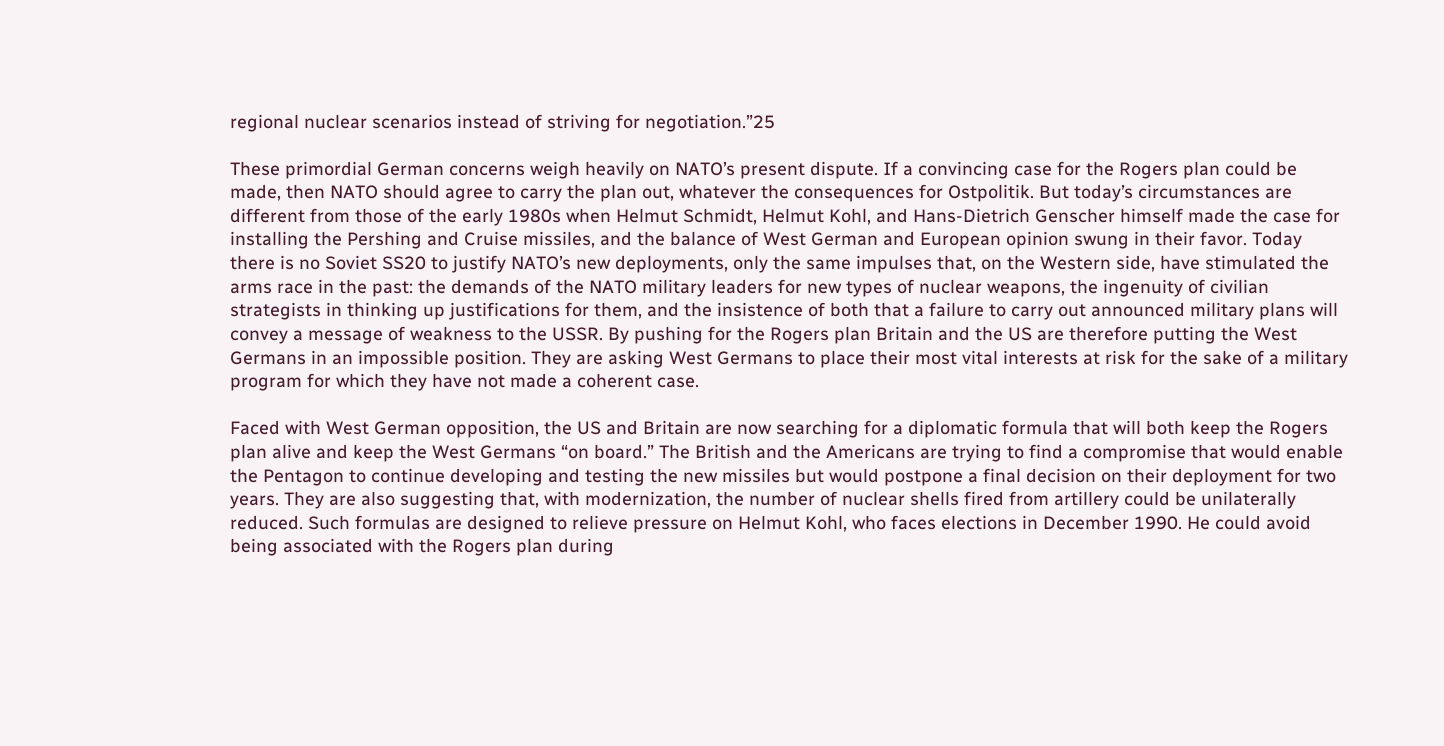regional nuclear scenarios instead of striving for negotiation.”25

These primordial German concerns weigh heavily on NATO’s present dispute. If a convincing case for the Rogers plan could be made, then NATO should agree to carry the plan out, whatever the consequences for Ostpolitik. But today’s circumstances are different from those of the early 1980s when Helmut Schmidt, Helmut Kohl, and Hans-Dietrich Genscher himself made the case for installing the Pershing and Cruise missiles, and the balance of West German and European opinion swung in their favor. Today there is no Soviet SS20 to justify NATO’s new deployments, only the same impulses that, on the Western side, have stimulated the arms race in the past: the demands of the NATO military leaders for new types of nuclear weapons, the ingenuity of civilian strategists in thinking up justifications for them, and the insistence of both that a failure to carry out announced military plans will convey a message of weakness to the USSR. By pushing for the Rogers plan Britain and the US are therefore putting the West Germans in an impossible position. They are asking West Germans to place their most vital interests at risk for the sake of a military program for which they have not made a coherent case.

Faced with West German opposition, the US and Britain are now searching for a diplomatic formula that will both keep the Rogers plan alive and keep the West Germans “on board.” The British and the Americans are trying to find a compromise that would enable the Pentagon to continue developing and testing the new missiles but would postpone a final decision on their deployment for two years. They are also suggesting that, with modernization, the number of nuclear shells fired from artillery could be unilaterally reduced. Such formulas are designed to relieve pressure on Helmut Kohl, who faces elections in December 1990. He could avoid being associated with the Rogers plan during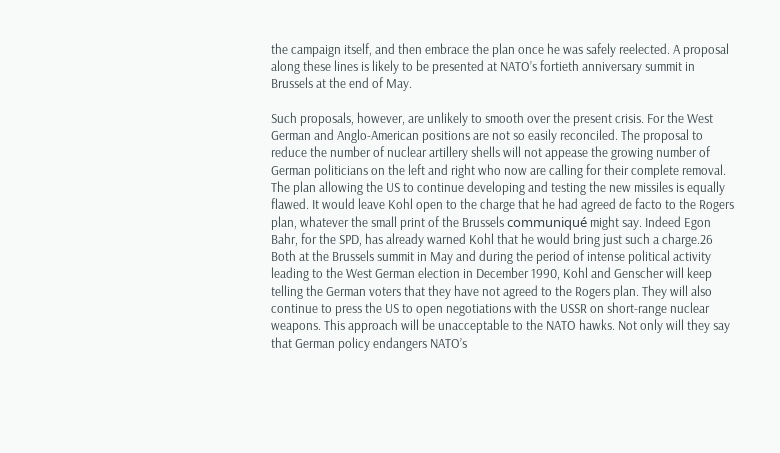the campaign itself, and then embrace the plan once he was safely reelected. A proposal along these lines is likely to be presented at NATO’s fortieth anniversary summit in Brussels at the end of May.

Such proposals, however, are unlikely to smooth over the present crisis. For the West German and Anglo-American positions are not so easily reconciled. The proposal to reduce the number of nuclear artillery shells will not appease the growing number of German politicians on the left and right who now are calling for their complete removal. The plan allowing the US to continue developing and testing the new missiles is equally flawed. It would leave Kohl open to the charge that he had agreed de facto to the Rogers plan, whatever the small print of the Brussels communiqué might say. Indeed Egon Bahr, for the SPD, has already warned Kohl that he would bring just such a charge.26 Both at the Brussels summit in May and during the period of intense political activity leading to the West German election in December 1990, Kohl and Genscher will keep telling the German voters that they have not agreed to the Rogers plan. They will also continue to press the US to open negotiations with the USSR on short-range nuclear weapons. This approach will be unacceptable to the NATO hawks. Not only will they say that German policy endangers NATO’s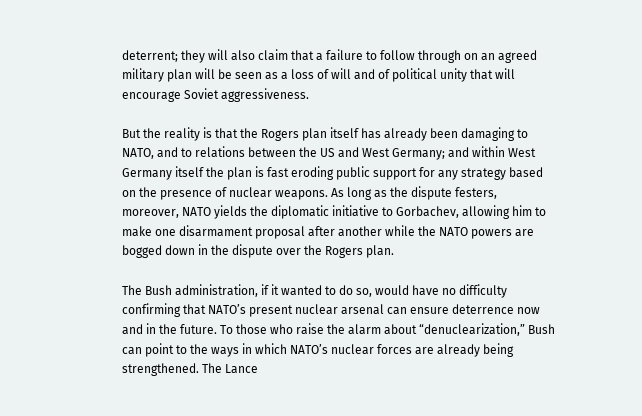deterrent; they will also claim that a failure to follow through on an agreed military plan will be seen as a loss of will and of political unity that will encourage Soviet aggressiveness.

But the reality is that the Rogers plan itself has already been damaging to NATO, and to relations between the US and West Germany; and within West Germany itself the plan is fast eroding public support for any strategy based on the presence of nuclear weapons. As long as the dispute festers, moreover, NATO yields the diplomatic initiative to Gorbachev, allowing him to make one disarmament proposal after another while the NATO powers are bogged down in the dispute over the Rogers plan.

The Bush administration, if it wanted to do so, would have no difficulty confirming that NATO’s present nuclear arsenal can ensure deterrence now and in the future. To those who raise the alarm about “denuclearization,” Bush can point to the ways in which NATO’s nuclear forces are already being strengthened. The Lance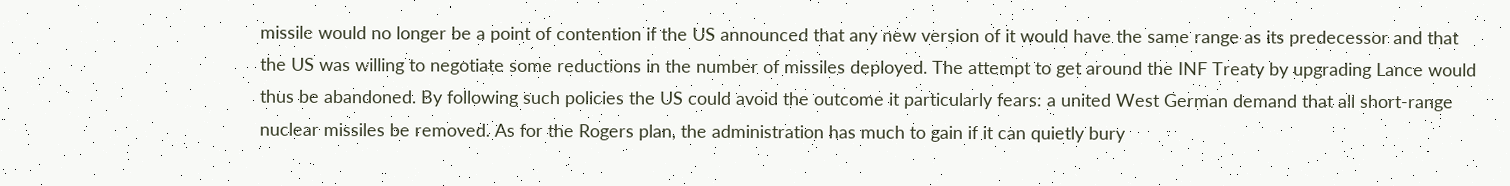missile would no longer be a point of contention if the US announced that any new version of it would have the same range as its predecessor and that the US was willing to negotiate some reductions in the number of missiles deployed. The attempt to get around the INF Treaty by upgrading Lance would thus be abandoned. By following such policies the US could avoid the outcome it particularly fears: a united West German demand that all short-range nuclear missiles be removed. As for the Rogers plan, the administration has much to gain if it can quietly bury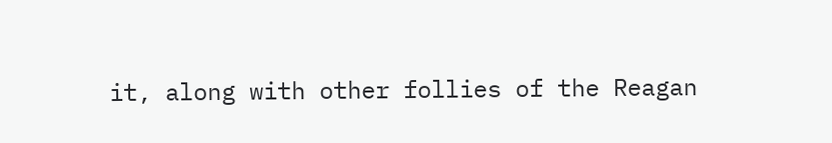it, along with other follies of the Reagan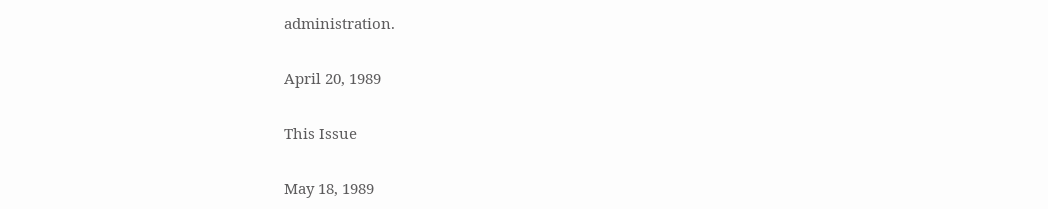administration.

April 20, 1989

This Issue

May 18, 1989